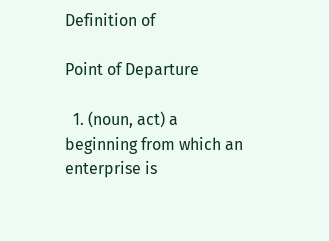Definition of

Point of Departure

  1. (noun, act) a beginning from which an enterprise is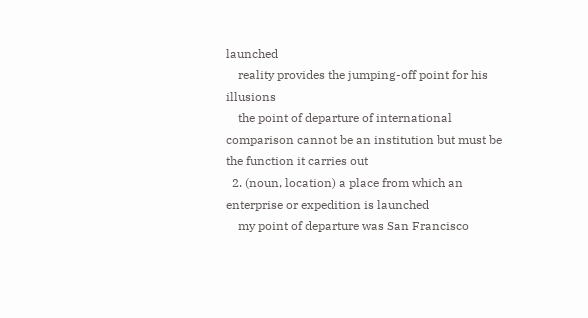launched
    reality provides the jumping-off point for his illusions
    the point of departure of international comparison cannot be an institution but must be the function it carries out
  2. (noun, location) a place from which an enterprise or expedition is launched
    my point of departure was San Francisco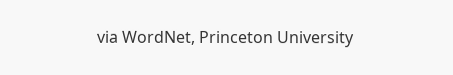via WordNet, Princeton University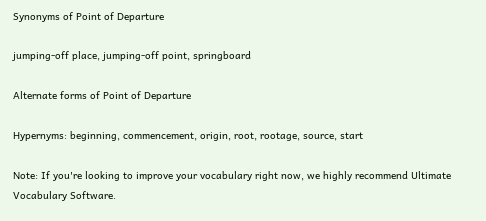Synonyms of Point of Departure

jumping-off place, jumping-off point, springboard

Alternate forms of Point of Departure

Hypernyms: beginning, commencement, origin, root, rootage, source, start

Note: If you're looking to improve your vocabulary right now, we highly recommend Ultimate Vocabulary Software.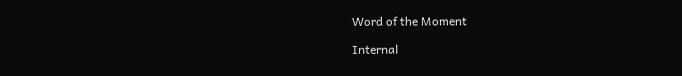Word of the Moment

Internal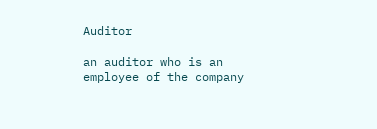Auditor

an auditor who is an employee of the company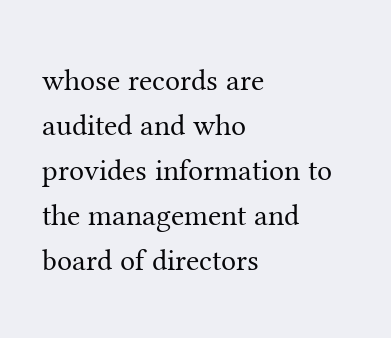whose records are audited and who provides information to the management and board of directors